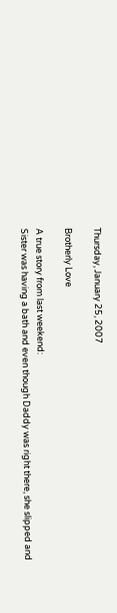Thursday, January 25, 2007

Brotherly Love

A true story from last weekend:
Sister was having a bath and even though Daddy was right there, she slipped and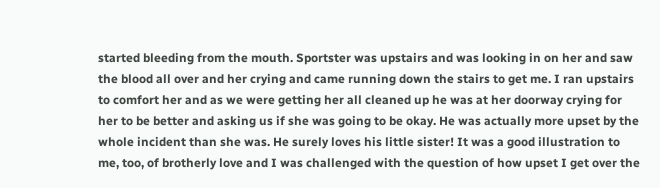started bleeding from the mouth. Sportster was upstairs and was looking in on her and saw the blood all over and her crying and came running down the stairs to get me. I ran upstairs to comfort her and as we were getting her all cleaned up he was at her doorway crying for her to be better and asking us if she was going to be okay. He was actually more upset by the whole incident than she was. He surely loves his little sister! It was a good illustration to me, too, of brotherly love and I was challenged with the question of how upset I get over the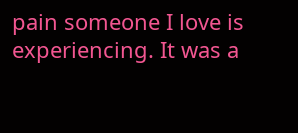pain someone I love is experiencing. It was a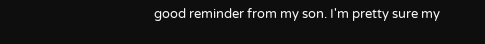good reminder from my son. I'm pretty sure my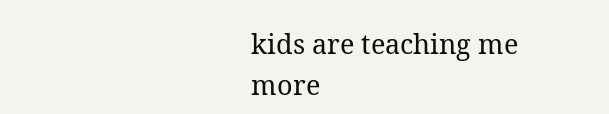kids are teaching me more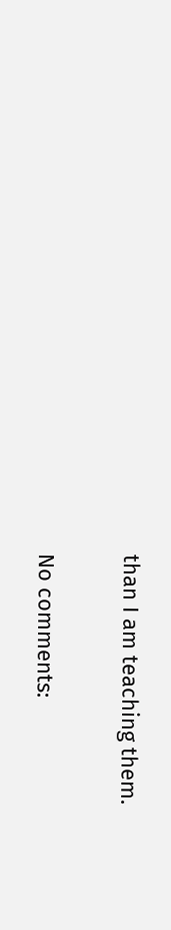than I am teaching them.

No comments: